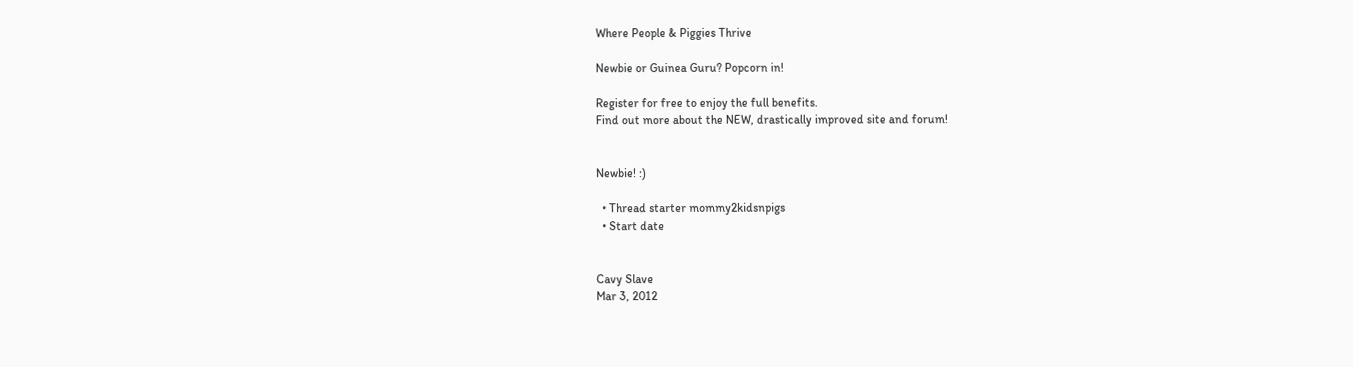Where People & Piggies Thrive

Newbie or Guinea Guru? Popcorn in!

Register for free to enjoy the full benefits.
Find out more about the NEW, drastically improved site and forum!


Newbie! :)

  • Thread starter mommy2kidsnpigs
  • Start date


Cavy Slave
Mar 3, 2012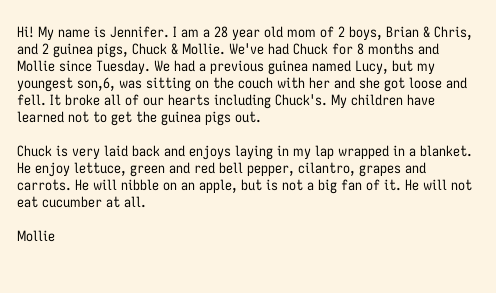Hi! My name is Jennifer. I am a 28 year old mom of 2 boys, Brian & Chris, and 2 guinea pigs, Chuck & Mollie. We've had Chuck for 8 months and Mollie since Tuesday. We had a previous guinea named Lucy, but my youngest son,6, was sitting on the couch with her and she got loose and fell. It broke all of our hearts including Chuck's. My children have learned not to get the guinea pigs out.

Chuck is very laid back and enjoys laying in my lap wrapped in a blanket. He enjoy lettuce, green and red bell pepper, cilantro, grapes and carrots. He will nibble on an apple, but is not a big fan of it. He will not eat cucumber at all.

Mollie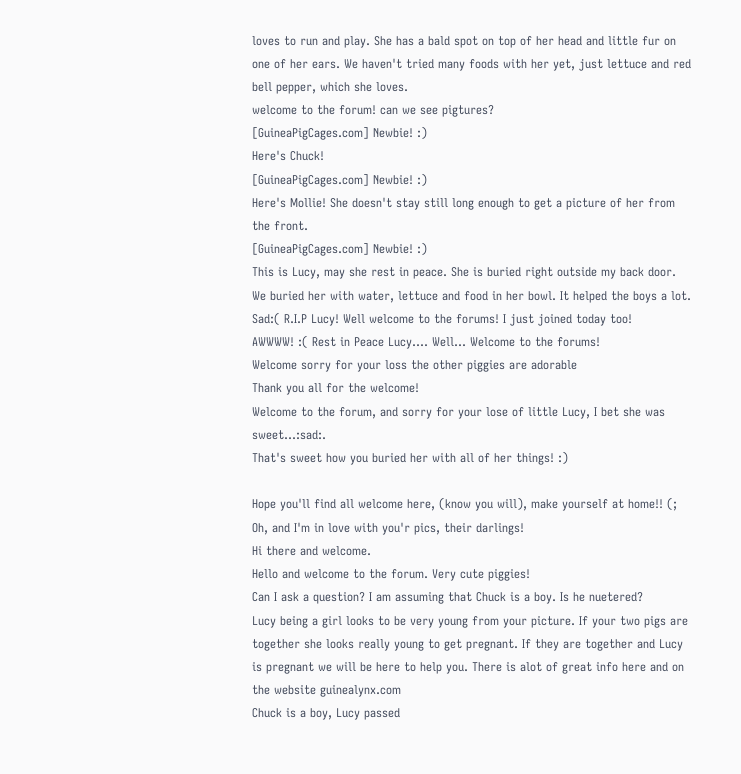loves to run and play. She has a bald spot on top of her head and little fur on one of her ears. We haven't tried many foods with her yet, just lettuce and red bell pepper, which she loves.
welcome to the forum! can we see pigtures?
[GuineaPigCages.com] Newbie! :)
Here's Chuck!
[GuineaPigCages.com] Newbie! :)
Here's Mollie! She doesn't stay still long enough to get a picture of her from the front.
[GuineaPigCages.com] Newbie! :)
This is Lucy, may she rest in peace. She is buried right outside my back door. We buried her with water, lettuce and food in her bowl. It helped the boys a lot.
Sad:( R.I.P Lucy! Well welcome to the forums! I just joined today too!
AWWWW! :( Rest in Peace Lucy.... Well... Welcome to the forums!
Welcome sorry for your loss the other piggies are adorable
Thank you all for the welcome!
Welcome to the forum, and sorry for your lose of little Lucy, I bet she was sweet...:sad:.
That's sweet how you buried her with all of her things! :)

Hope you'll find all welcome here, (know you will), make yourself at home!! (;
Oh, and I'm in love with you'r pics, their darlings!
Hi there and welcome.
Hello and welcome to the forum. Very cute piggies!
Can I ask a question? I am assuming that Chuck is a boy. Is he nuetered?
Lucy being a girl looks to be very young from your picture. If your two pigs are together she looks really young to get pregnant. If they are together and Lucy is pregnant we will be here to help you. There is alot of great info here and on the website guinealynx.com
Chuck is a boy, Lucy passed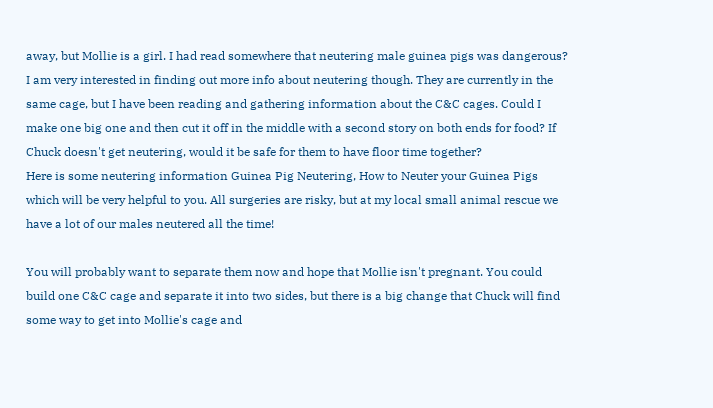away, but Mollie is a girl. I had read somewhere that neutering male guinea pigs was dangerous? I am very interested in finding out more info about neutering though. They are currently in the same cage, but I have been reading and gathering information about the C&C cages. Could I make one big one and then cut it off in the middle with a second story on both ends for food? If Chuck doesn't get neutering, would it be safe for them to have floor time together?
Here is some neutering information Guinea Pig Neutering, How to Neuter your Guinea Pigs which will be very helpful to you. All surgeries are risky, but at my local small animal rescue we have a lot of our males neutered all the time!

You will probably want to separate them now and hope that Mollie isn't pregnant. You could build one C&C cage and separate it into two sides, but there is a big change that Chuck will find some way to get into Mollie's cage and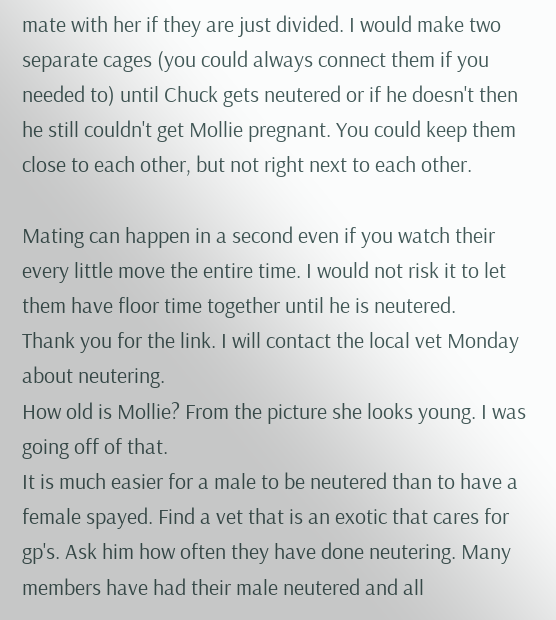mate with her if they are just divided. I would make two separate cages (you could always connect them if you needed to) until Chuck gets neutered or if he doesn't then he still couldn't get Mollie pregnant. You could keep them close to each other, but not right next to each other.

Mating can happen in a second even if you watch their every little move the entire time. I would not risk it to let them have floor time together until he is neutered.
Thank you for the link. I will contact the local vet Monday about neutering.
How old is Mollie? From the picture she looks young. I was going off of that.
It is much easier for a male to be neutered than to have a female spayed. Find a vet that is an exotic that cares for gp's. Ask him how often they have done neutering. Many members have had their male neutered and all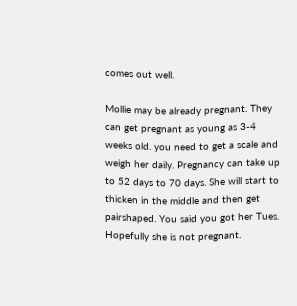comes out well.

Mollie may be already pregnant. They can get pregnant as young as 3-4 weeks old. you need to get a scale and weigh her daily. Pregnancy can take up to 52 days to 70 days. She will start to thicken in the middle and then get pairshaped. You said you got her Tues. Hopefully she is not pregnant.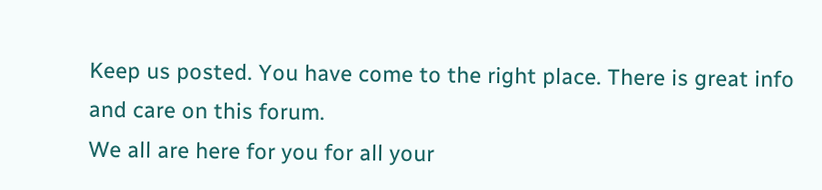Keep us posted. You have come to the right place. There is great info and care on this forum.
We all are here for you for all your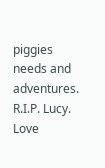piggies needs and adventures.
R.I.P. Lucy.
Love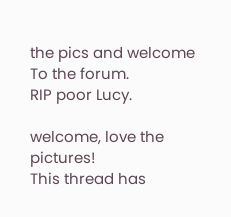the pics and welcome To the forum.
RIP poor Lucy.

welcome, love the pictures!
This thread has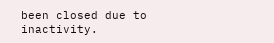been closed due to inactivity.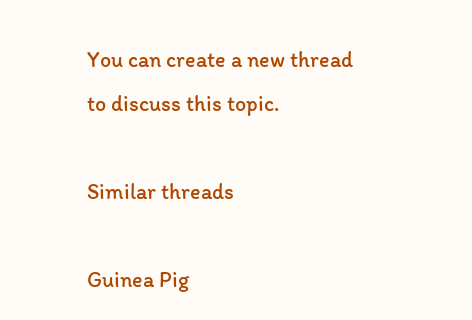You can create a new thread to discuss this topic.

Similar threads

Guinea Pig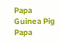Papa
Guinea Pig Papa